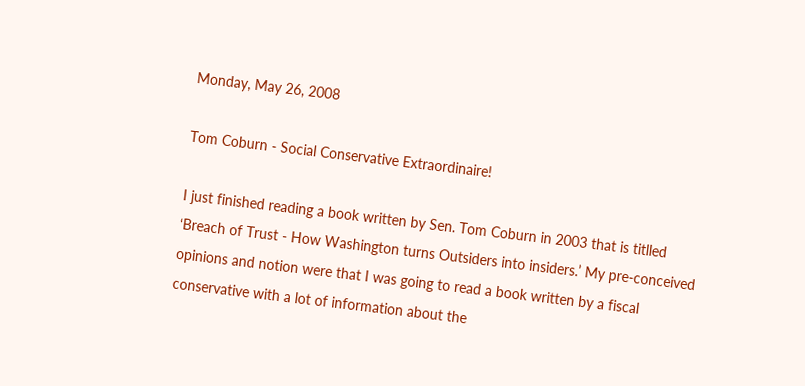Monday, May 26, 2008

Tom Coburn - Social Conservative Extraordinaire!

I just finished reading a book written by Sen. Tom Coburn in 2003 that is titlled ‘Breach of Trust - How Washington turns Outsiders into insiders.’ My pre-conceived opinions and notion were that I was going to read a book written by a fiscal conservative with a lot of information about the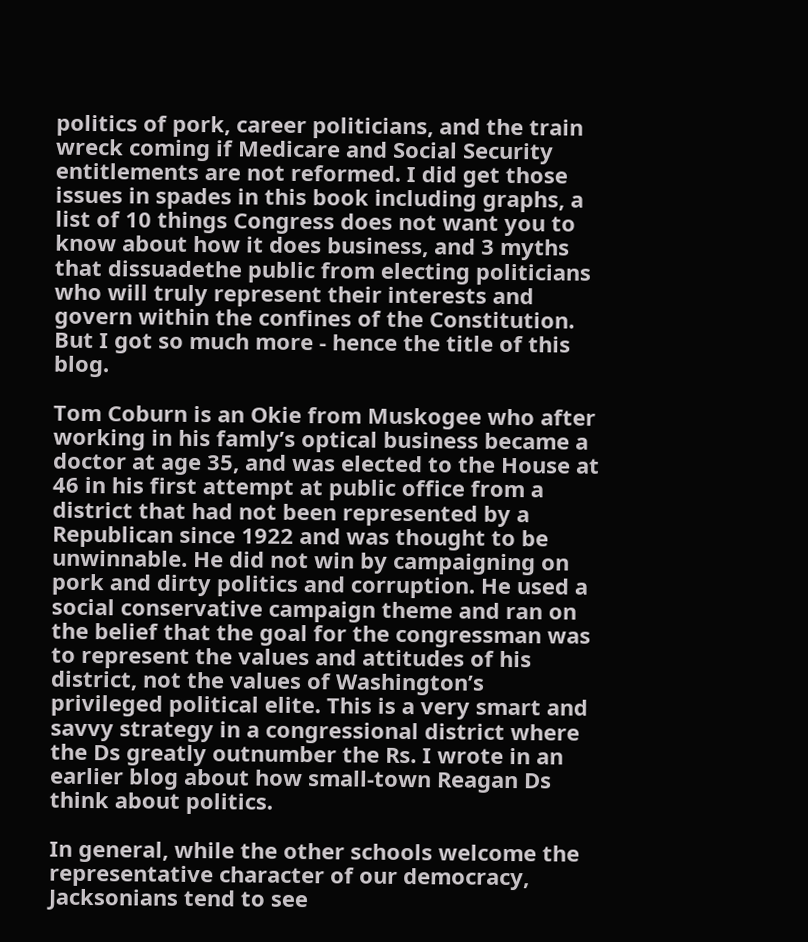politics of pork, career politicians, and the train wreck coming if Medicare and Social Security entitlements are not reformed. I did get those issues in spades in this book including graphs, a list of 10 things Congress does not want you to know about how it does business, and 3 myths that dissuadethe public from electing politicians who will truly represent their interests and govern within the confines of the Constitution. But I got so much more - hence the title of this blog.

Tom Coburn is an Okie from Muskogee who after working in his famly’s optical business became a doctor at age 35, and was elected to the House at 46 in his first attempt at public office from a district that had not been represented by a Republican since 1922 and was thought to be unwinnable. He did not win by campaigning on pork and dirty politics and corruption. He used a social conservative campaign theme and ran on the belief that the goal for the congressman was to represent the values and attitudes of his district, not the values of Washington’s privileged political elite. This is a very smart and savvy strategy in a congressional district where the Ds greatly outnumber the Rs. I wrote in an earlier blog about how small-town Reagan Ds think about politics.

In general, while the other schools welcome the representative character of our democracy, Jacksonians tend to see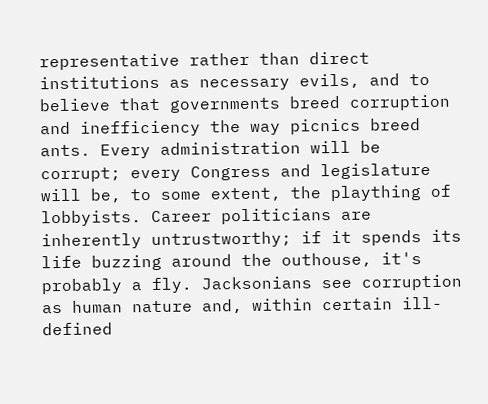representative rather than direct institutions as necessary evils, and to believe that governments breed corruption and inefficiency the way picnics breed ants. Every administration will be corrupt; every Congress and legislature will be, to some extent, the plaything of lobbyists. Career politicians are inherently untrustworthy; if it spends its life buzzing around the outhouse, it's probably a fly. Jacksonians see corruption as human nature and, within certain ill-defined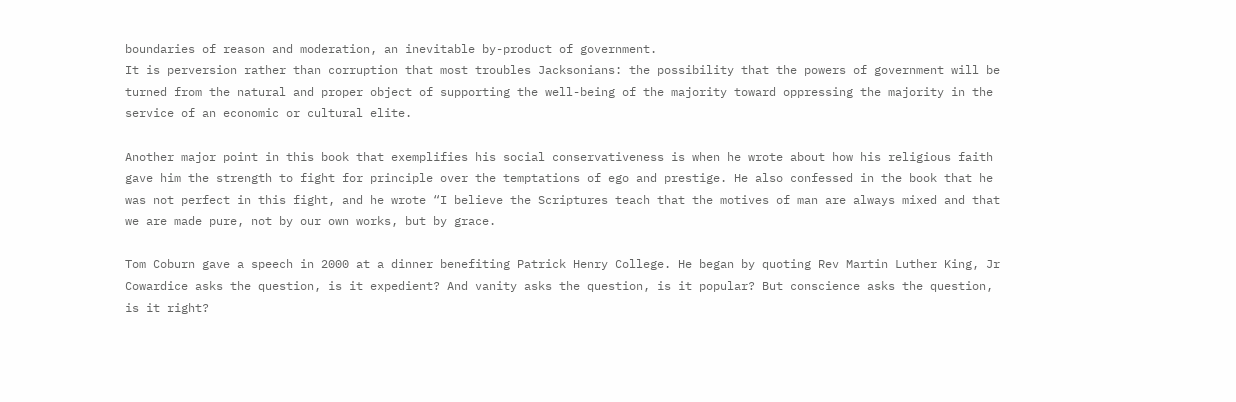boundaries of reason and moderation, an inevitable by-product of government.
It is perversion rather than corruption that most troubles Jacksonians: the possibility that the powers of government will be turned from the natural and proper object of supporting the well-being of the majority toward oppressing the majority in the service of an economic or cultural elite.

Another major point in this book that exemplifies his social conservativeness is when he wrote about how his religious faith gave him the strength to fight for principle over the temptations of ego and prestige. He also confessed in the book that he was not perfect in this fight, and he wrote “I believe the Scriptures teach that the motives of man are always mixed and that we are made pure, not by our own works, but by grace.

Tom Coburn gave a speech in 2000 at a dinner benefiting Patrick Henry College. He began by quoting Rev Martin Luther King, Jr
Cowardice asks the question, is it expedient? And vanity asks the question, is it popular? But conscience asks the question, is it right?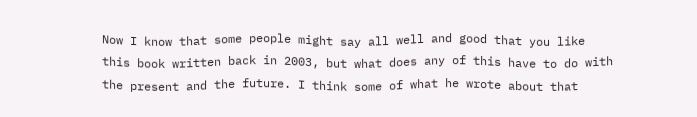Now I know that some people might say all well and good that you like this book written back in 2003, but what does any of this have to do with the present and the future. I think some of what he wrote about that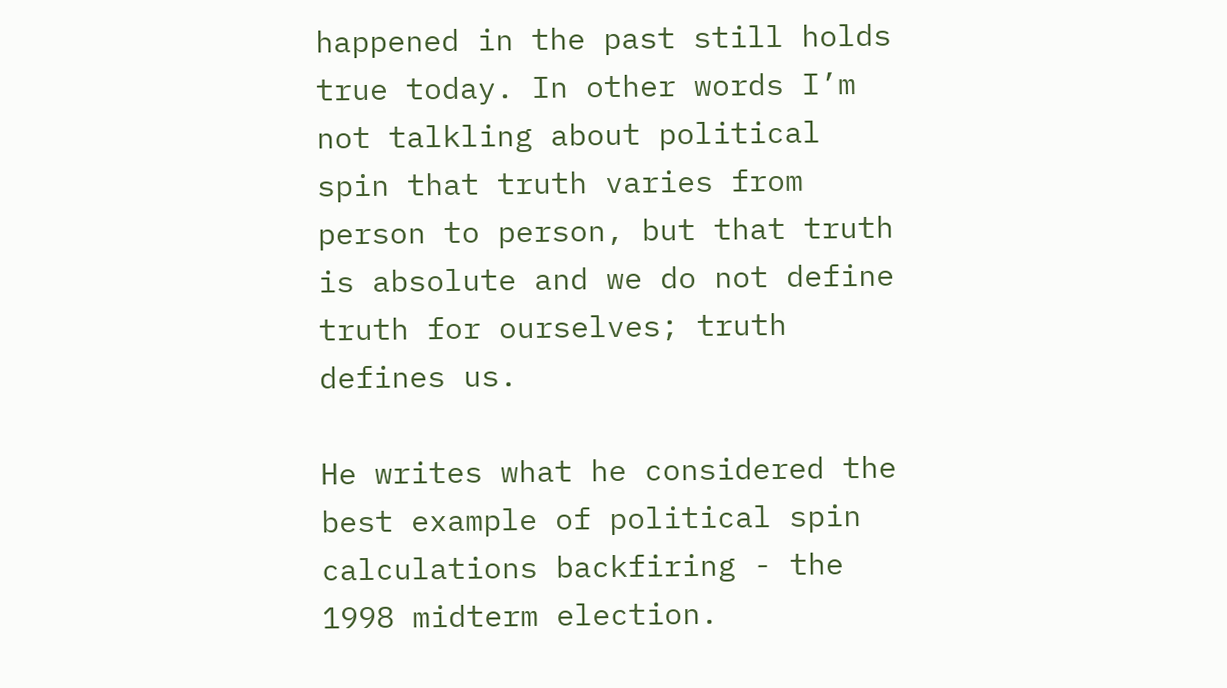happened in the past still holds true today. In other words I’m not talkling about political spin that truth varies from person to person, but that truth is absolute and we do not define truth for ourselves; truth defines us.

He writes what he considered the best example of political spin calculations backfiring - the 1998 midterm election.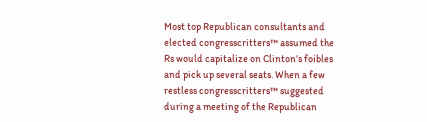Most top Republican consultants and elected congresscritters™ assumed the Rs would capitalize on Clinton’s foibles and pick up several seats. When a few restless congresscritters™ suggested during a meeting of the Republican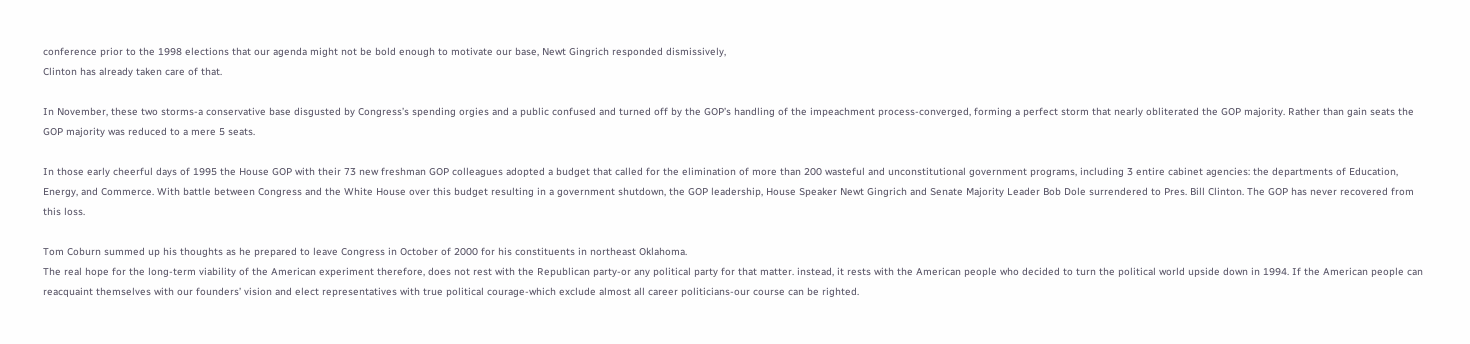conference prior to the 1998 elections that our agenda might not be bold enough to motivate our base, Newt Gingrich responded dismissively,
Clinton has already taken care of that.

In November, these two storms-a conservative base disgusted by Congress’s spending orgies and a public confused and turned off by the GOP’s handling of the impeachment process-converged, forming a perfect storm that nearly obliterated the GOP majority. Rather than gain seats the GOP majority was reduced to a mere 5 seats.

In those early cheerful days of 1995 the House GOP with their 73 new freshman GOP colleagues adopted a budget that called for the elimination of more than 200 wasteful and unconstitutional government programs, including 3 entire cabinet agencies: the departments of Education, Energy, and Commerce. With battle between Congress and the White House over this budget resulting in a government shutdown, the GOP leadership, House Speaker Newt Gingrich and Senate Majority Leader Bob Dole surrendered to Pres. Bill Clinton. The GOP has never recovered from this loss.

Tom Coburn summed up his thoughts as he prepared to leave Congress in October of 2000 for his constituents in northeast Oklahoma.
The real hope for the long-term viability of the American experiment therefore, does not rest with the Republican party-or any political party for that matter. instead, it rests with the American people who decided to turn the political world upside down in 1994. If the American people can reacquaint themselves with our founders’ vision and elect representatives with true political courage-which exclude almost all career politicians-our course can be righted.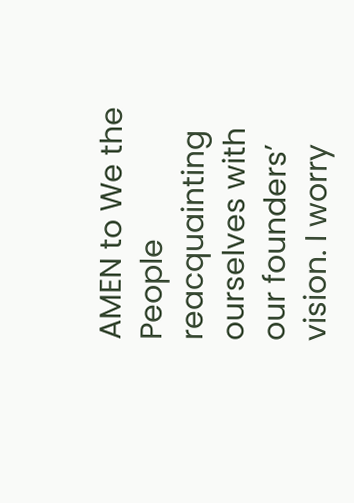AMEN to We the People reacquainting ourselves with our founders’ vision. I worry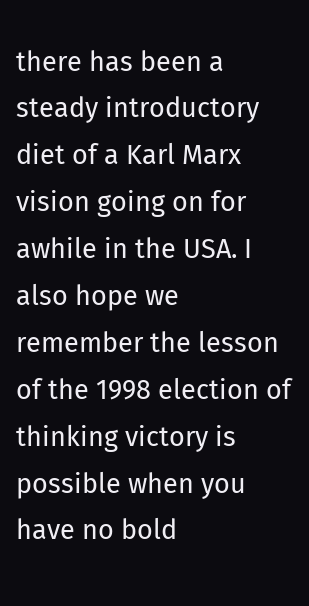there has been a steady introductory diet of a Karl Marx vision going on for awhile in the USA. I also hope we remember the lesson of the 1998 election of thinking victory is possible when you have no bold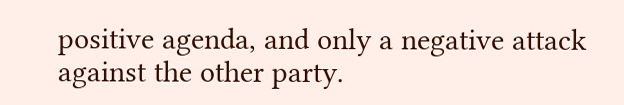positive agenda, and only a negative attack against the other party.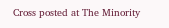Cross posted at The Minority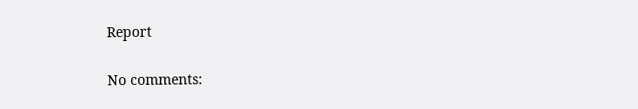Report

No comments: